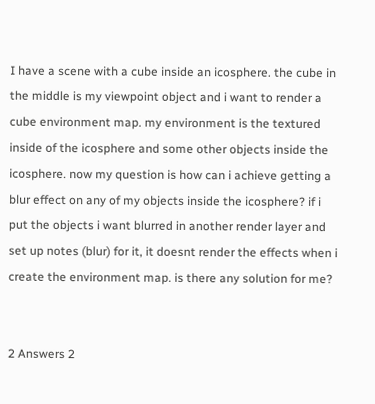I have a scene with a cube inside an icosphere. the cube in the middle is my viewpoint object and i want to render a cube environment map. my environment is the textured inside of the icosphere and some other objects inside the icosphere. now my question is how can i achieve getting a blur effect on any of my objects inside the icosphere? if i put the objects i want blurred in another render layer and set up notes (blur) for it, it doesnt render the effects when i create the environment map. is there any solution for me?


2 Answers 2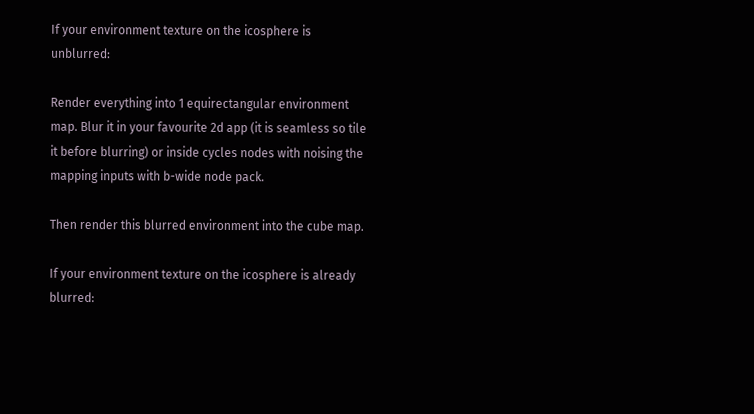If your environment texture on the icosphere is unblurred:

Render everything into 1 equirectangular environment map. Blur it in your favourite 2d app (it is seamless so tile it before blurring) or inside cycles nodes with noising the mapping inputs with b-wide node pack.

Then render this blurred environment into the cube map.

If your environment texture on the icosphere is already blurred: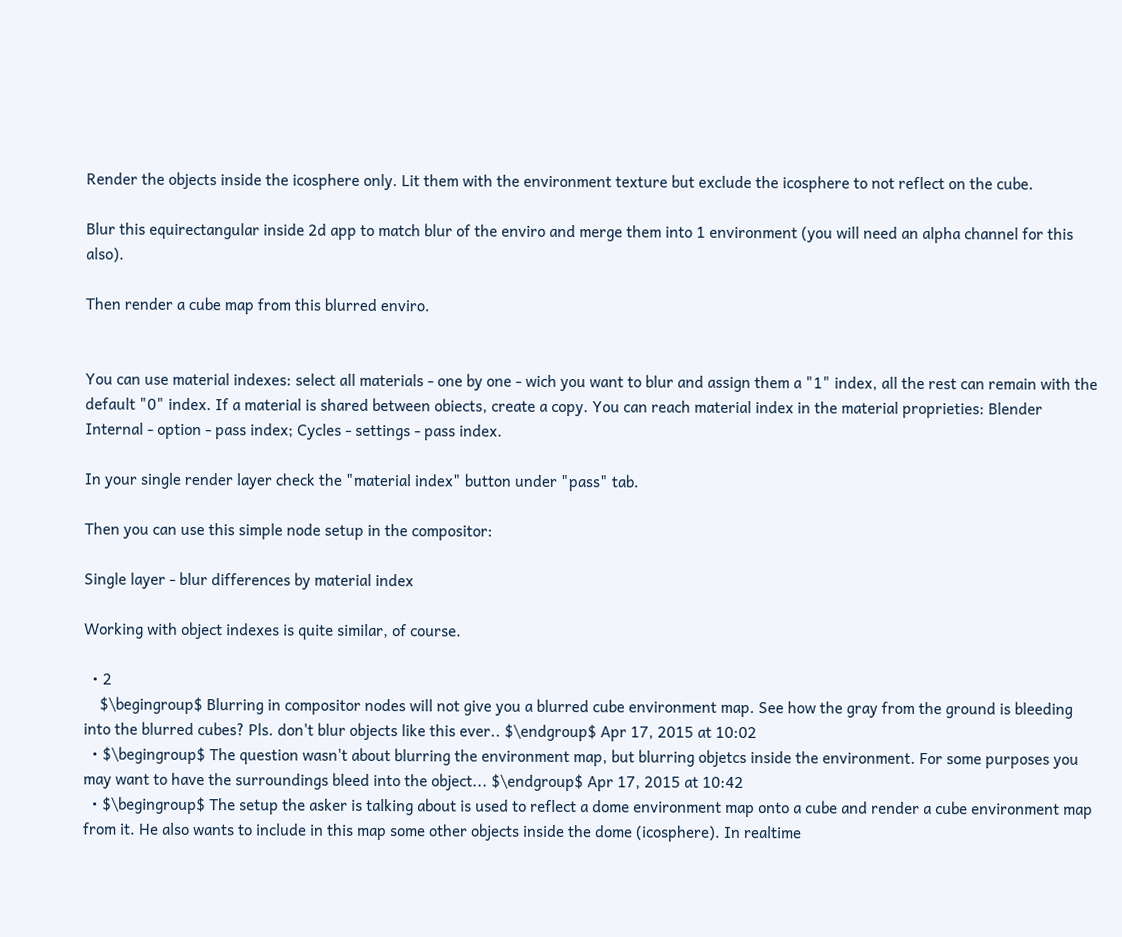Render the objects inside the icosphere only. Lit them with the environment texture but exclude the icosphere to not reflect on the cube.

Blur this equirectangular inside 2d app to match blur of the enviro and merge them into 1 environment (you will need an alpha channel for this also).

Then render a cube map from this blurred enviro.


You can use material indexes: select all materials - one by one - wich you want to blur and assign them a "1" index, all the rest can remain with the default "0" index. If a material is shared between obiects, create a copy. You can reach material index in the material proprieties: Blender Internal - option - pass index; Cycles - settings - pass index.

In your single render layer check the "material index" button under "pass" tab.

Then you can use this simple node setup in the compositor:

Single layer - blur differences by material index

Working with object indexes is quite similar, of course.

  • 2
    $\begingroup$ Blurring in compositor nodes will not give you a blurred cube environment map. See how the gray from the ground is bleeding into the blurred cubes? Pls. don't blur objects like this ever.. $\endgroup$ Apr 17, 2015 at 10:02
  • $\begingroup$ The question wasn't about blurring the environment map, but blurring objetcs inside the environment. For some purposes you may want to have the surroundings bleed into the object... $\endgroup$ Apr 17, 2015 at 10:42
  • $\begingroup$ The setup the asker is talking about is used to reflect a dome environment map onto a cube and render a cube environment map from it. He also wants to include in this map some other objects inside the dome (icosphere). In realtime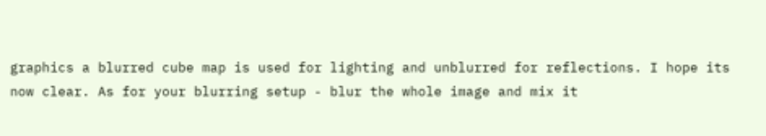graphics a blurred cube map is used for lighting and unblurred for reflections. I hope its now clear. As for your blurring setup - blur the whole image and mix it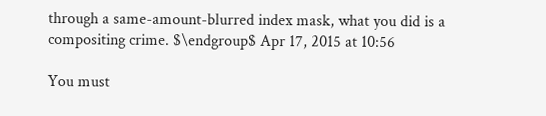through a same-amount-blurred index mask, what you did is a compositing crime. $\endgroup$ Apr 17, 2015 at 10:56

You must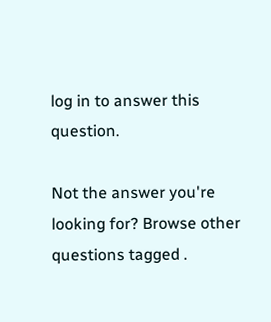log in to answer this question.

Not the answer you're looking for? Browse other questions tagged .